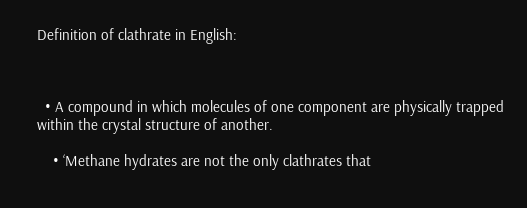Definition of clathrate in English:



  • A compound in which molecules of one component are physically trapped within the crystal structure of another.

    • ‘Methane hydrates are not the only clathrates that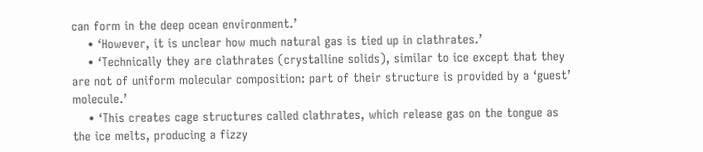can form in the deep ocean environment.’
    • ‘However, it is unclear how much natural gas is tied up in clathrates.’
    • ‘Technically they are clathrates (crystalline solids), similar to ice except that they are not of uniform molecular composition: part of their structure is provided by a ‘guest’ molecule.’
    • ‘This creates cage structures called clathrates, which release gas on the tongue as the ice melts, producing a fizzy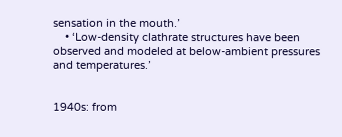sensation in the mouth.’
    • ‘Low-density clathrate structures have been observed and modeled at below-ambient pressures and temperatures.’


1940s: from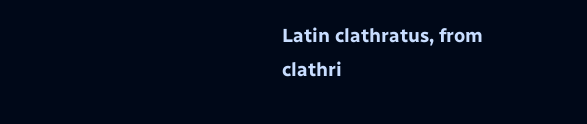Latin clathratus, from clathri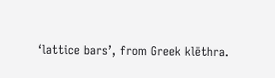‘lattice bars’, from Greek klēthra.